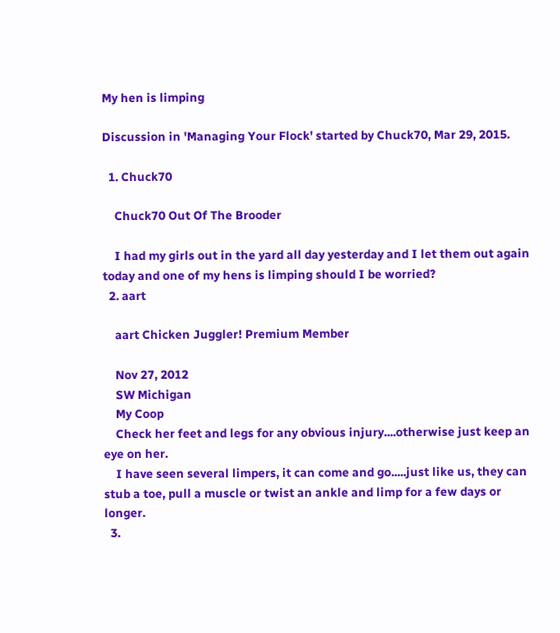My hen is limping

Discussion in 'Managing Your Flock' started by Chuck70, Mar 29, 2015.

  1. Chuck70

    Chuck70 Out Of The Brooder

    I had my girls out in the yard all day yesterday and I let them out again today and one of my hens is limping should I be worried?
  2. aart

    aart Chicken Juggler! Premium Member

    Nov 27, 2012
    SW Michigan
    My Coop
    Check her feet and legs for any obvious injury....otherwise just keep an eye on her.
    I have seen several limpers, it can come and go.....just like us, they can stub a toe, pull a muscle or twist an ankle and limp for a few days or longer.
  3.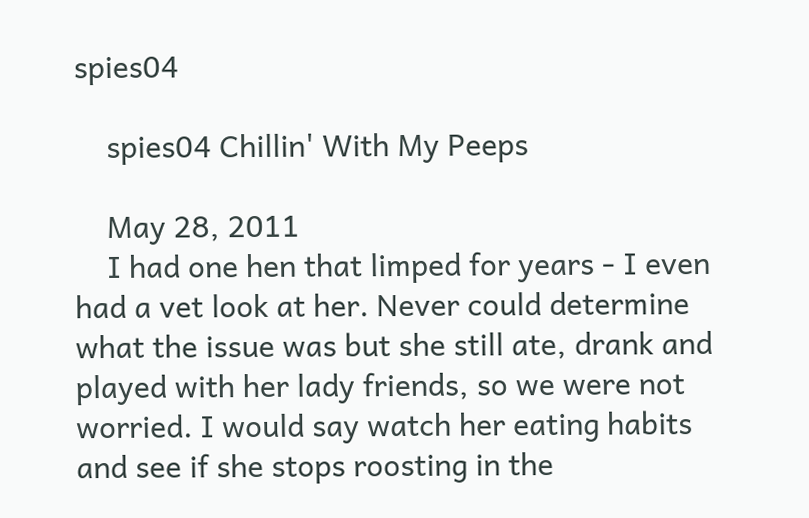spies04

    spies04 Chillin' With My Peeps

    May 28, 2011
    I had one hen that limped for years - I even had a vet look at her. Never could determine what the issue was but she still ate, drank and played with her lady friends, so we were not worried. I would say watch her eating habits and see if she stops roosting in the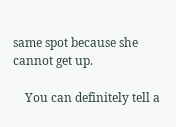same spot because she cannot get up.

    You can definitely tell a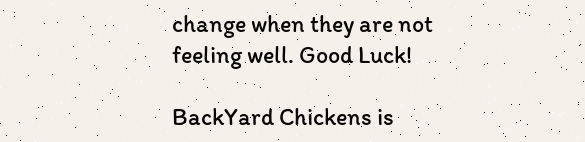change when they are not feeling well. Good Luck!

BackYard Chickens is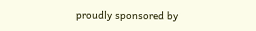proudly sponsored by